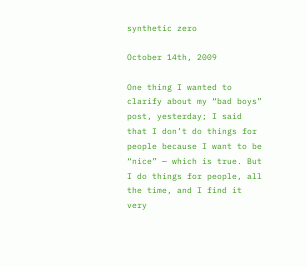synthetic zero

October 14th, 2009

One thing I wanted to clarify about my “bad boys” post, yesterday; I said that I don’t do things for people because I want to be “nice” — which is true. But I do things for people, all the time, and I find it very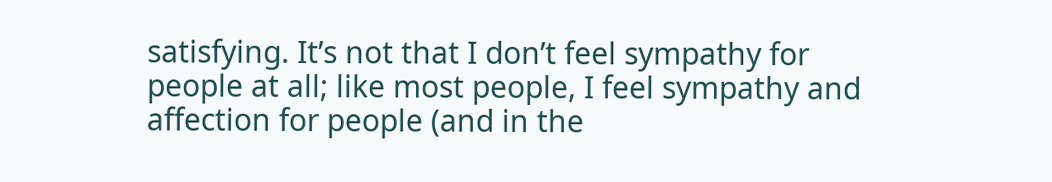satisfying. It’s not that I don’t feel sympathy for people at all; like most people, I feel sympathy and affection for people (and in the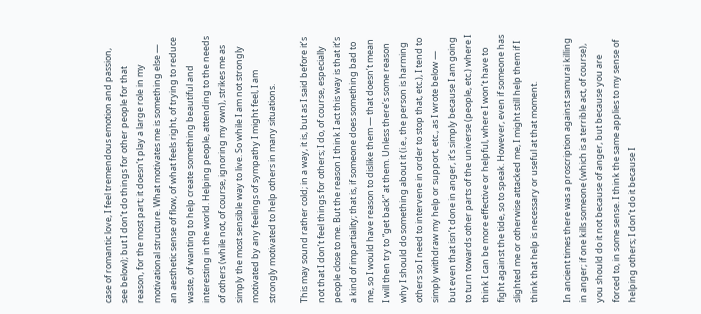case of romantic love, I feel tremendous emotion and passion, see below); but I don’t do things for other people for that reason, for the most part; it doesn’t play a large role in my motivational structure. What motivates me is something else — an aesthetic sense of flow, of what feels right, of trying to reduce waste, of wanting to help create something beautiful and interesting in the world. Helping people, attending to the needs of others (while not, of course, ignoring my own), strikes me as simply the most sensible way to live. So while I am not strongly motivated by any feelings of sympathy I might feel, I am strongly motivated to help others in many situations.

This may sound rather cold; in a way, it is, but as I said before it’s not that I don’t feel things for others; I do, of course, especially people close to me. But the reason I think I act this way is that it’s a kind of impartiality; that is, if someone does something bad to me, so I would have reason to dislike them — that doesn’t mean I will then try to “get back” at them. Unless there’s some reason why I should do something about it (i.e., the person is harming others so I need to intervene in order to stop that, etc.), I tend to simply withdraw my help or support, etc., as I wrote below — but even that isn’t done in anger, it’s simply because I am going to turn towards other parts of the universe (people, etc.) where I think I can be more effective or helpful, where I won’t have to fight against the tide, so to speak. However, even if someone has slighted me or otherwise attacked me, I might still help them if I think that help is necessary or useful at that moment.

In ancient times there was a proscription against samurai killing in anger; if one kills someone (which is a terrible act, of course), you should do it not because of anger, but because you are forced to, in some sense. I think the same applies to my sense of helping others; I don’t do it because I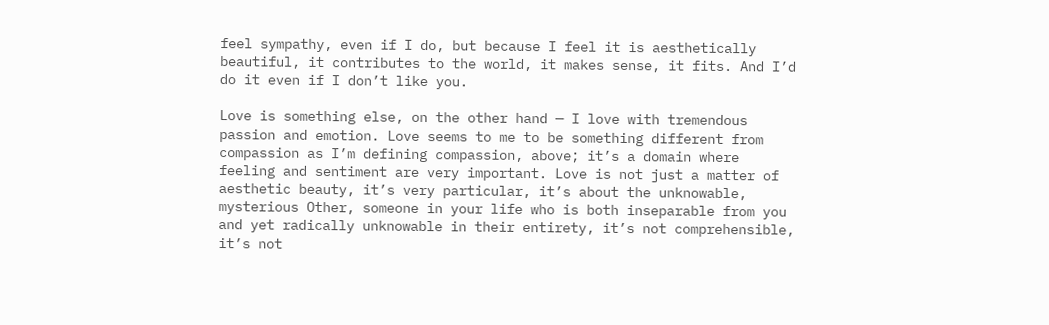feel sympathy, even if I do, but because I feel it is aesthetically beautiful, it contributes to the world, it makes sense, it fits. And I’d do it even if I don’t like you.

Love is something else, on the other hand — I love with tremendous passion and emotion. Love seems to me to be something different from compassion as I’m defining compassion, above; it’s a domain where feeling and sentiment are very important. Love is not just a matter of aesthetic beauty, it’s very particular, it’s about the unknowable, mysterious Other, someone in your life who is both inseparable from you and yet radically unknowable in their entirety, it’s not comprehensible, it’s not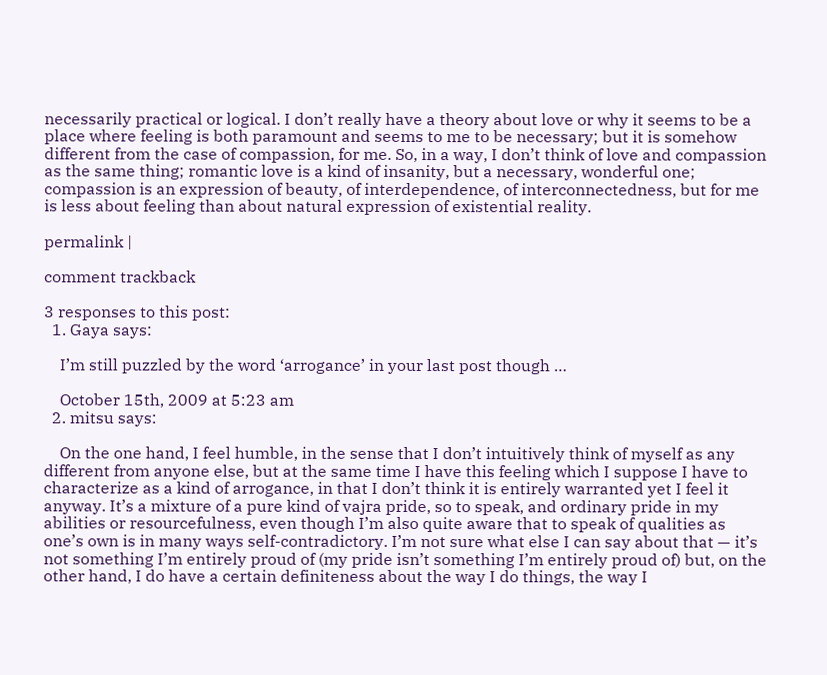necessarily practical or logical. I don’t really have a theory about love or why it seems to be a place where feeling is both paramount and seems to me to be necessary; but it is somehow different from the case of compassion, for me. So, in a way, I don’t think of love and compassion as the same thing; romantic love is a kind of insanity, but a necessary, wonderful one; compassion is an expression of beauty, of interdependence, of interconnectedness, but for me is less about feeling than about natural expression of existential reality.

permalink |

comment trackback

3 responses to this post:
  1. Gaya says:

    I’m still puzzled by the word ‘arrogance’ in your last post though …

    October 15th, 2009 at 5:23 am
  2. mitsu says:

    On the one hand, I feel humble, in the sense that I don’t intuitively think of myself as any different from anyone else, but at the same time I have this feeling which I suppose I have to characterize as a kind of arrogance, in that I don’t think it is entirely warranted yet I feel it anyway. It’s a mixture of a pure kind of vajra pride, so to speak, and ordinary pride in my abilities or resourcefulness, even though I’m also quite aware that to speak of qualities as one’s own is in many ways self-contradictory. I’m not sure what else I can say about that — it’s not something I’m entirely proud of (my pride isn’t something I’m entirely proud of) but, on the other hand, I do have a certain definiteness about the way I do things, the way I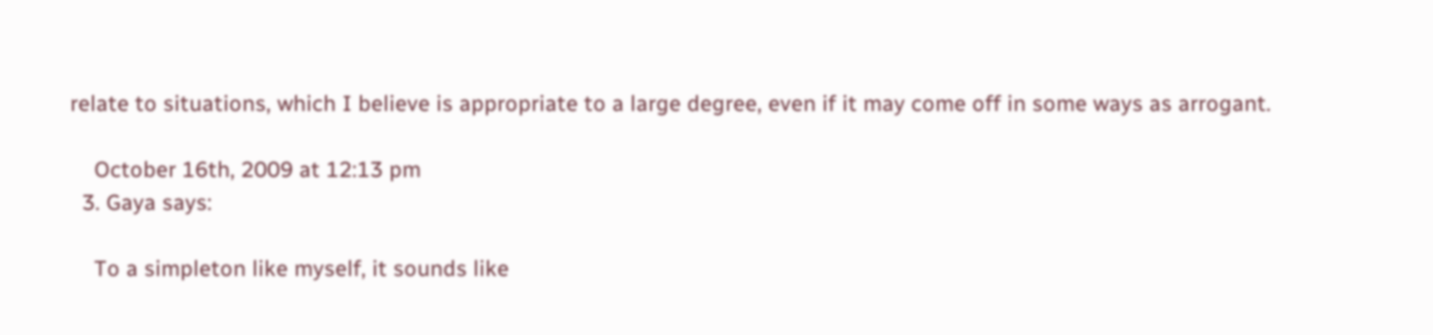relate to situations, which I believe is appropriate to a large degree, even if it may come off in some ways as arrogant.

    October 16th, 2009 at 12:13 pm
  3. Gaya says:

    To a simpleton like myself, it sounds like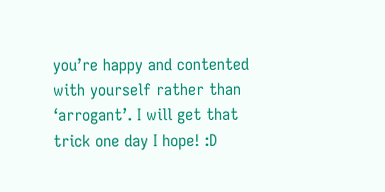you’re happy and contented with yourself rather than ‘arrogant’. I will get that trick one day I hope! :D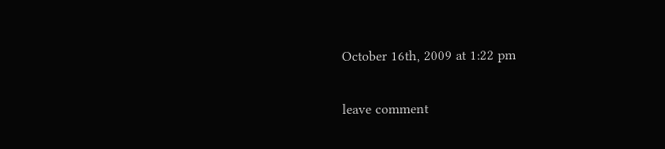October 16th, 2009 at 1:22 pm

leave comment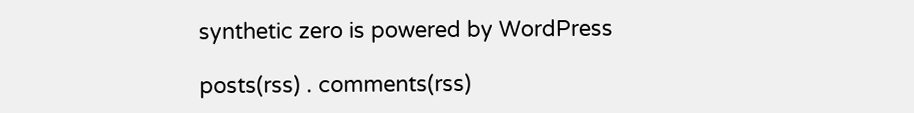synthetic zero is powered by WordPress

posts(rss) . comments(rss)